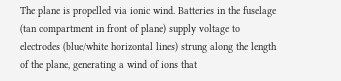The plane is propelled via ionic wind. Batteries in the fuselage (tan compartment in front of plane) supply voltage to electrodes (blue/white horizontal lines) strung along the length of the plane, generating a wind of ions that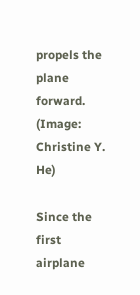propels the plane forward. (Image: Christine Y. He)

Since the first airplane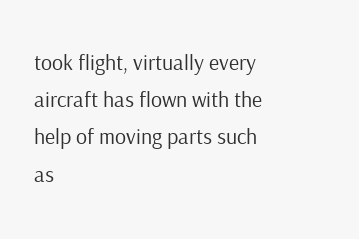took flight, virtually every aircraft has flown with the help of moving parts such as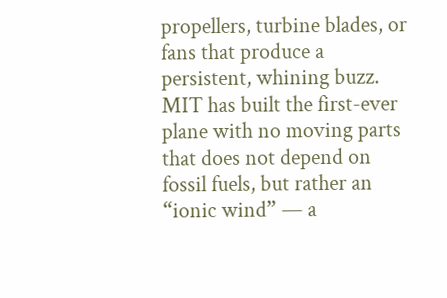propellers, turbine blades, or fans that produce a persistent, whining buzz. MIT has built the first-ever plane with no moving parts that does not depend on fossil fuels, but rather an “ionic wind” — a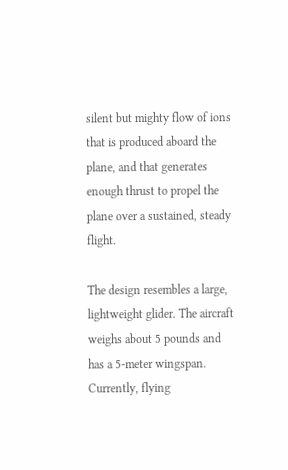silent but mighty flow of ions that is produced aboard the plane, and that generates enough thrust to propel the plane over a sustained, steady flight.

The design resembles a large, lightweight glider. The aircraft weighs about 5 pounds and has a 5-meter wingspan. Currently, flying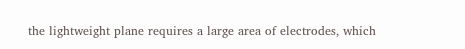the lightweight plane requires a large area of electrodes, which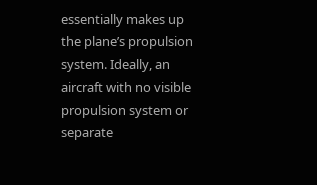essentially makes up the plane’s propulsion system. Ideally, an aircraft with no visible propulsion system or separate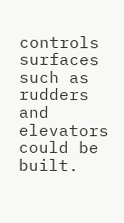controls surfaces such as rudders and elevators could be built.